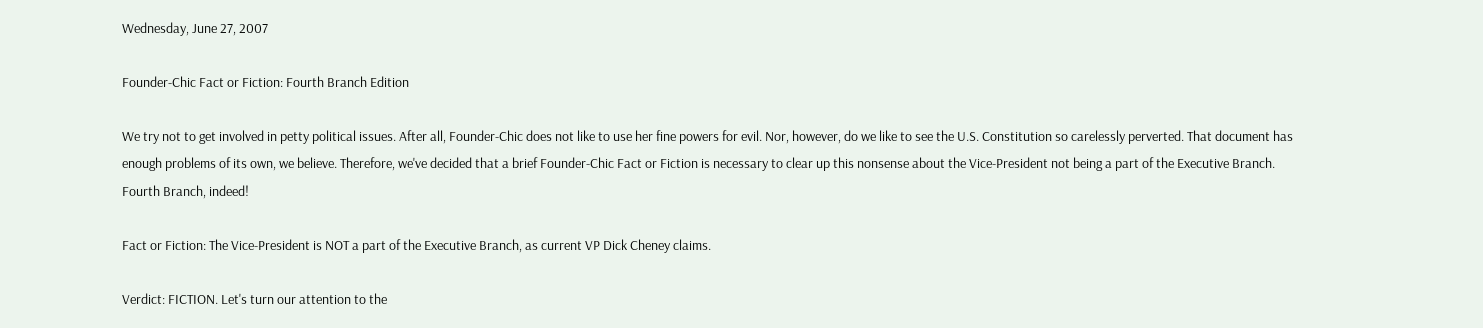Wednesday, June 27, 2007

Founder-Chic Fact or Fiction: Fourth Branch Edition

We try not to get involved in petty political issues. After all, Founder-Chic does not like to use her fine powers for evil. Nor, however, do we like to see the U.S. Constitution so carelessly perverted. That document has enough problems of its own, we believe. Therefore, we've decided that a brief Founder-Chic Fact or Fiction is necessary to clear up this nonsense about the Vice-President not being a part of the Executive Branch. Fourth Branch, indeed!

Fact or Fiction: The Vice-President is NOT a part of the Executive Branch, as current VP Dick Cheney claims.

Verdict: FICTION. Let's turn our attention to the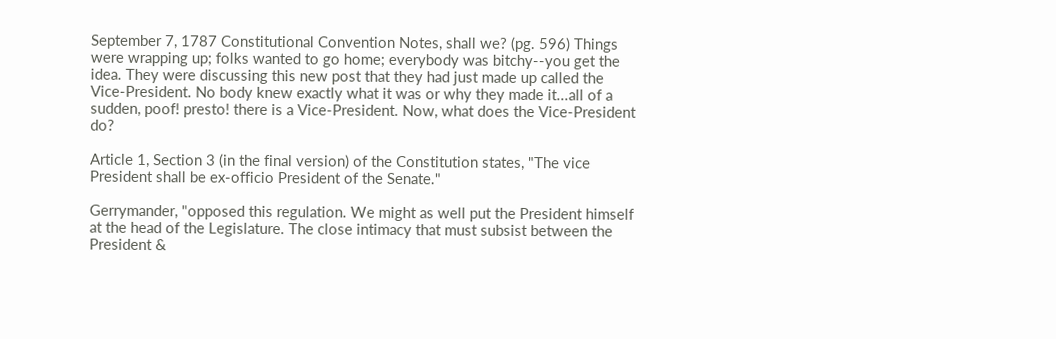September 7, 1787 Constitutional Convention Notes, shall we? (pg. 596) Things were wrapping up; folks wanted to go home; everybody was bitchy--you get the idea. They were discussing this new post that they had just made up called the Vice-President. No body knew exactly what it was or why they made it...all of a sudden, poof! presto! there is a Vice-President. Now, what does the Vice-President do?

Article 1, Section 3 (in the final version) of the Constitution states, "The vice President shall be ex-officio President of the Senate."

Gerrymander, "opposed this regulation. We might as well put the President himself at the head of the Legislature. The close intimacy that must subsist between the President &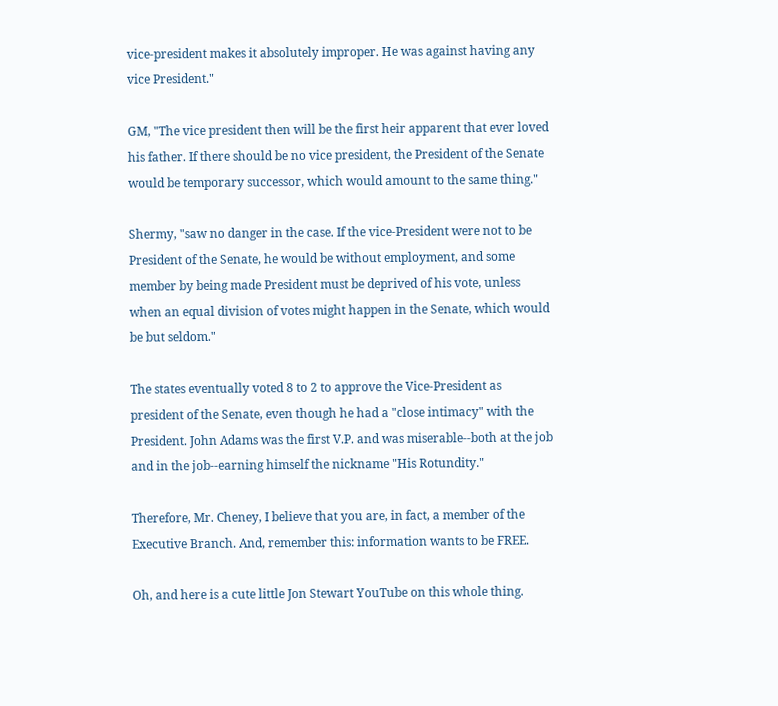vice-president makes it absolutely improper. He was against having any vice President."

GM, "The vice president then will be the first heir apparent that ever loved his father. If there should be no vice president, the President of the Senate would be temporary successor, which would amount to the same thing."

Shermy, "saw no danger in the case. If the vice-President were not to be President of the Senate, he would be without employment, and some member by being made President must be deprived of his vote, unless when an equal division of votes might happen in the Senate, which would be but seldom."

The states eventually voted 8 to 2 to approve the Vice-President as president of the Senate, even though he had a "close intimacy" with the President. John Adams was the first V.P. and was miserable--both at the job and in the job--earning himself the nickname "His Rotundity."

Therefore, Mr. Cheney, I believe that you are, in fact, a member of the Executive Branch. And, remember this: information wants to be FREE.

Oh, and here is a cute little Jon Stewart YouTube on this whole thing.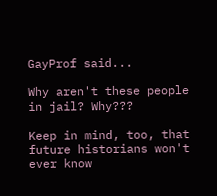GayProf said...

Why aren't these people in jail? Why???

Keep in mind, too, that future historians won't ever know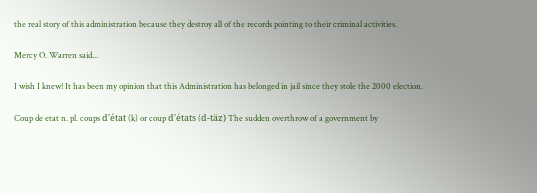the real story of this administration because they destroy all of the records pointing to their criminal activities.

Mercy O. Warren said...

I wish I knew! It has been my opinion that this Administration has belonged in jail since they stole the 2000 election.

Coup de etat n. pl. coups d'état (k) or coup d'états (d-täz) The sudden overthrow of a government by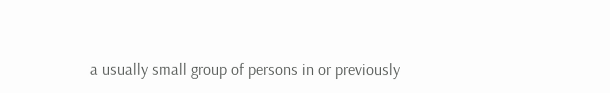a usually small group of persons in or previously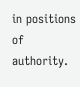in positions of authority.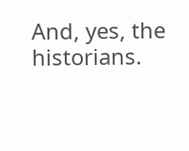And, yes, the historians.